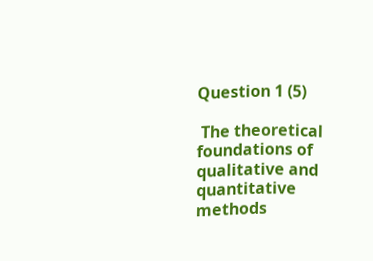Question 1 (5)

 The theoretical foundations of qualitative and quantitative methods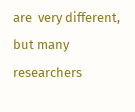are  very different, but many researchers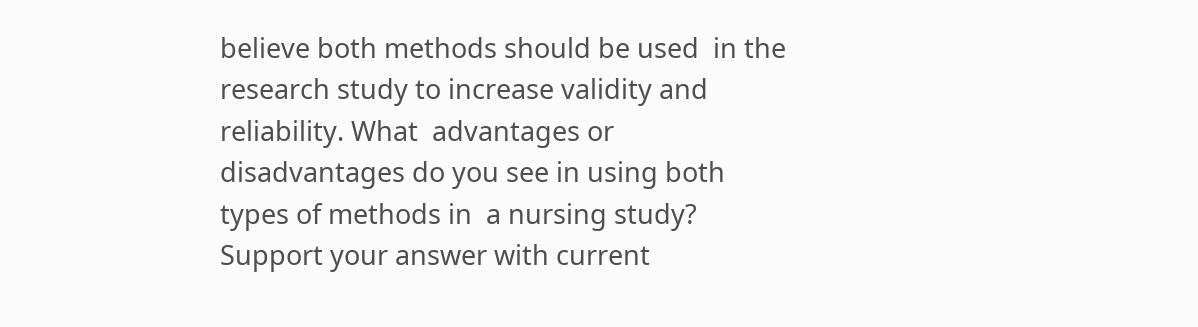believe both methods should be used  in the research study to increase validity and reliability. What  advantages or disadvantages do you see in using both types of methods in  a nursing study? Support your answer with current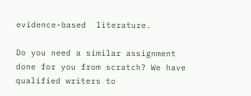evidence-based  literature.

Do you need a similar assignment done for you from scratch? We have qualified writers to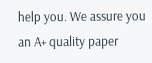help you. We assure you an A+ quality paper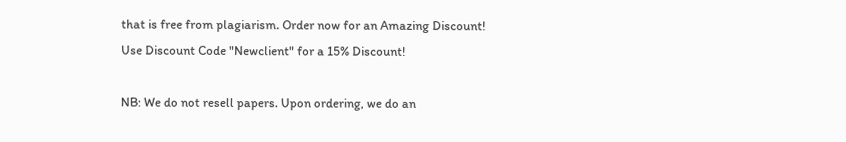that is free from plagiarism. Order now for an Amazing Discount!
Use Discount Code "Newclient" for a 15% Discount!

NB: We do not resell papers. Upon ordering, we do an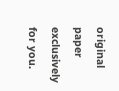original paper exclusively for you.